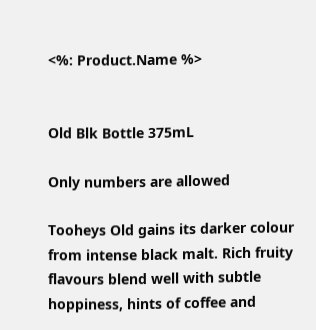<%: Product.Name %>


Old Blk Bottle 375mL

Only numbers are allowed

Tooheys Old gains its darker colour from intense black malt. Rich fruity flavours blend well with subtle hoppiness, hints of coffee and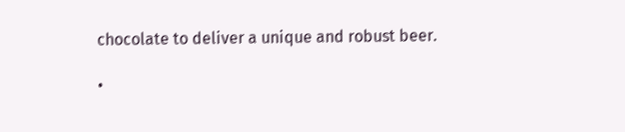chocolate to deliver a unique and robust beer.

•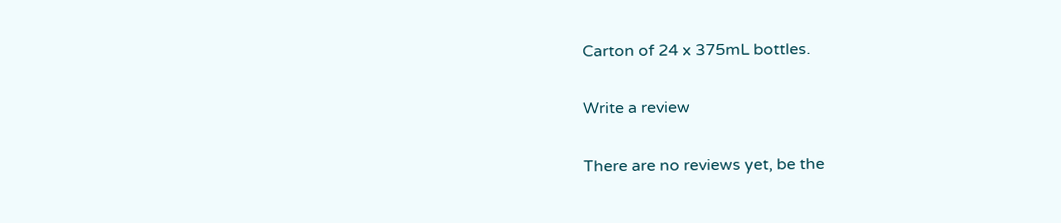Carton of 24 x 375mL bottles.

Write a review

There are no reviews yet, be the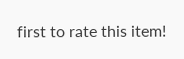first to rate this item!